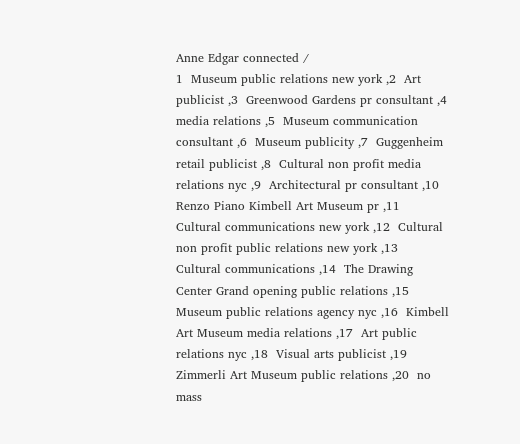Anne Edgar connected /
1  Museum public relations new york ,2  Art publicist ,3  Greenwood Gardens pr consultant ,4  media relations ,5  Museum communication consultant ,6  Museum publicity ,7  Guggenheim retail publicist ,8  Cultural non profit media relations nyc ,9  Architectural pr consultant ,10  Renzo Piano Kimbell Art Museum pr ,11  Cultural communications new york ,12  Cultural non profit public relations new york ,13  Cultural communications ,14  The Drawing Center Grand opening public relations ,15  Museum public relations agency nyc ,16  Kimbell Art Museum media relations ,17  Art public relations nyc ,18  Visual arts publicist ,19  Zimmerli Art Museum public relations ,20  no mass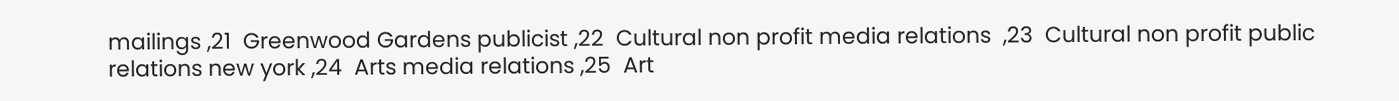mailings ,21  Greenwood Gardens publicist ,22  Cultural non profit media relations  ,23  Cultural non profit public relations new york ,24  Arts media relations ,25  Art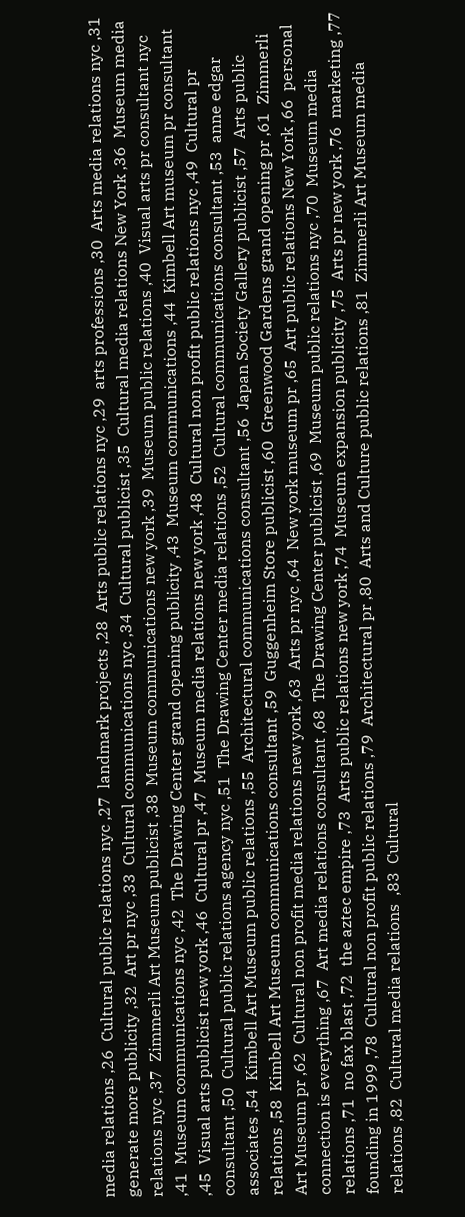media relations ,26  Cultural public relations nyc ,27  landmark projects ,28  Arts public relations nyc ,29  arts professions ,30  Arts media relations nyc ,31  generate more publicity ,32  Art pr nyc ,33  Cultural communications nyc ,34  Cultural publicist ,35  Cultural media relations New York ,36  Museum media relations nyc ,37  Zimmerli Art Museum publicist ,38  Museum communications new york ,39  Museum public relations ,40  Visual arts pr consultant nyc ,41  Museum communications nyc ,42  The Drawing Center grand opening publicity ,43  Museum communications ,44  Kimbell Art museum pr consultant ,45  Visual arts publicist new york ,46  Cultural pr ,47  Museum media relations new york ,48  Cultural non profit public relations nyc ,49  Cultural pr consultant ,50  Cultural public relations agency nyc ,51  The Drawing Center media relations ,52  Cultural communications consultant ,53  anne edgar associates ,54  Kimbell Art Museum public relations ,55  Architectural communications consultant ,56  Japan Society Gallery publicist ,57  Arts public relations ,58  Kimbell Art Museum communications consultant ,59  Guggenheim Store publicist ,60  Greenwood Gardens grand opening pr ,61  Zimmerli Art Museum pr ,62  Cultural non profit media relations new york ,63  Arts pr nyc ,64  New york museum pr ,65  Art public relations New York ,66  personal connection is everything ,67  Art media relations consultant ,68  The Drawing Center publicist ,69  Museum public relations nyc ,70  Museum media relations ,71  no fax blast ,72  the aztec empire ,73  Arts public relations new york ,74  Museum expansion publicity ,75  Arts pr new york ,76  marketing ,77  founding in 1999 ,78  Cultural non profit public relations ,79  Architectural pr ,80  Arts and Culture public relations ,81  Zimmerli Art Museum media relations ,82  Cultural media relations  ,83  Cultural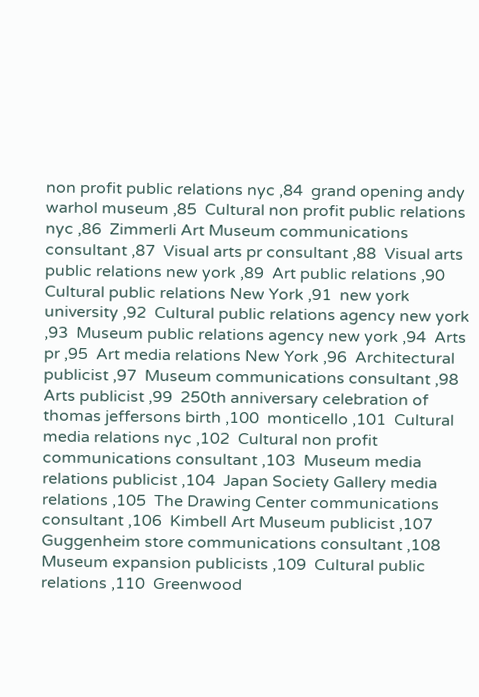non profit public relations nyc ,84  grand opening andy warhol museum ,85  Cultural non profit public relations nyc ,86  Zimmerli Art Museum communications consultant ,87  Visual arts pr consultant ,88  Visual arts public relations new york ,89  Art public relations ,90  Cultural public relations New York ,91  new york university ,92  Cultural public relations agency new york ,93  Museum public relations agency new york ,94  Arts pr ,95  Art media relations New York ,96  Architectural publicist ,97  Museum communications consultant ,98  Arts publicist ,99  250th anniversary celebration of thomas jeffersons birth ,100  monticello ,101  Cultural media relations nyc ,102  Cultural non profit communications consultant ,103  Museum media relations publicist ,104  Japan Society Gallery media relations ,105  The Drawing Center communications consultant ,106  Kimbell Art Museum publicist ,107  Guggenheim store communications consultant ,108  Museum expansion publicists ,109  Cultural public relations ,110  Greenwood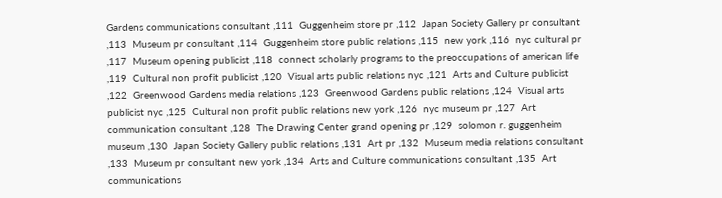Gardens communications consultant ,111  Guggenheim store pr ,112  Japan Society Gallery pr consultant ,113  Museum pr consultant ,114  Guggenheim store public relations ,115  new york ,116  nyc cultural pr ,117  Museum opening publicist ,118  connect scholarly programs to the preoccupations of american life ,119  Cultural non profit publicist ,120  Visual arts public relations nyc ,121  Arts and Culture publicist ,122  Greenwood Gardens media relations ,123  Greenwood Gardens public relations ,124  Visual arts publicist nyc ,125  Cultural non profit public relations new york ,126  nyc museum pr ,127  Art communication consultant ,128  The Drawing Center grand opening pr ,129  solomon r. guggenheim museum ,130  Japan Society Gallery public relations ,131  Art pr ,132  Museum media relations consultant ,133  Museum pr consultant new york ,134  Arts and Culture communications consultant ,135  Art communications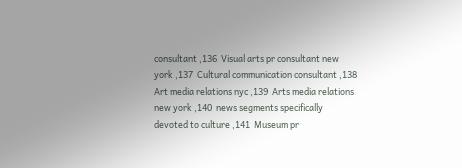consultant ,136  Visual arts pr consultant new york ,137  Cultural communication consultant ,138  Art media relations nyc ,139  Arts media relations new york ,140  news segments specifically devoted to culture ,141  Museum pr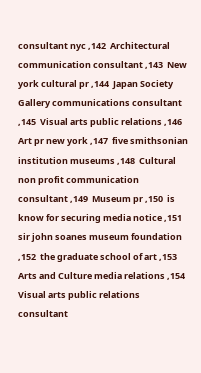consultant nyc ,142  Architectural communication consultant ,143  New york cultural pr ,144  Japan Society Gallery communications consultant ,145  Visual arts public relations ,146  Art pr new york ,147  five smithsonian institution museums ,148  Cultural non profit communication consultant ,149  Museum pr ,150  is know for securing media notice ,151  sir john soanes museum foundation ,152  the graduate school of art ,153  Arts and Culture media relations ,154  Visual arts public relations consultant